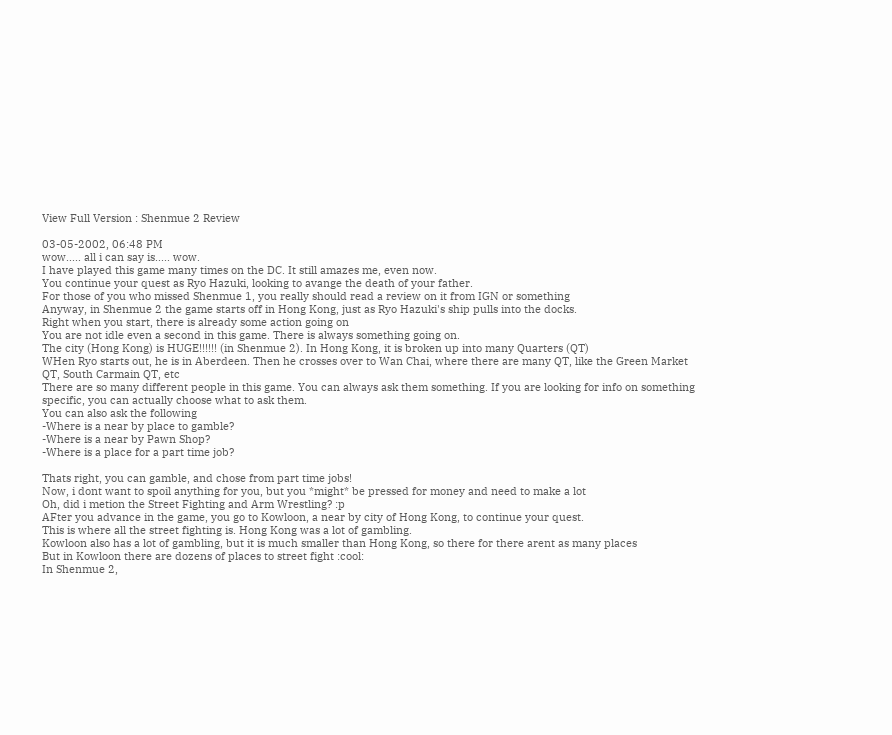View Full Version : Shenmue 2 Review

03-05-2002, 06:48 PM
wow..... all i can say is..... wow.
I have played this game many times on the DC. It still amazes me, even now.
You continue your quest as Ryo Hazuki, looking to avange the death of your father.
For those of you who missed Shenmue 1, you really should read a review on it from IGN or something
Anyway, in Shenmue 2 the game starts off in Hong Kong, just as Ryo Hazuki's ship pulls into the docks.
Right when you start, there is already some action going on
You are not idle even a second in this game. There is always something going on.
The city (Hong Kong) is HUGE!!!!!! (in Shenmue 2). In Hong Kong, it is broken up into many Quarters (QT)
WHen Ryo starts out, he is in Aberdeen. Then he crosses over to Wan Chai, where there are many QT, like the Green Market QT, South Carmain QT, etc
There are so many different people in this game. You can always ask them something. If you are looking for info on something specific, you can actually choose what to ask them.
You can also ask the following
-Where is a near by place to gamble?
-Where is a near by Pawn Shop?
-Where is a place for a part time job?

Thats right, you can gamble, and chose from part time jobs!
Now, i dont want to spoil anything for you, but you *might* be pressed for money and need to make a lot
Oh, did i metion the Street Fighting and Arm Wrestling? :p
AFter you advance in the game, you go to Kowloon, a near by city of Hong Kong, to continue your quest.
This is where all the street fighting is. Hong Kong was a lot of gambling.
Kowloon also has a lot of gambling, but it is much smaller than Hong Kong, so there for there arent as many places
But in Kowloon there are dozens of places to street fight :cool:
In Shenmue 2,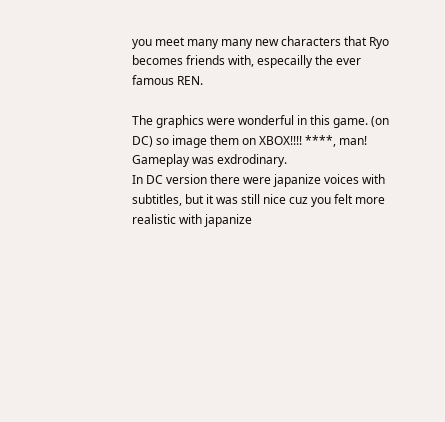you meet many many new characters that Ryo becomes friends with, especailly the ever famous REN.

The graphics were wonderful in this game. (on DC) so image them on XBOX!!!! ****, man!
Gameplay was exdrodinary.
In DC version there were japanize voices with subtitles, but it was still nice cuz you felt more realistic with japanize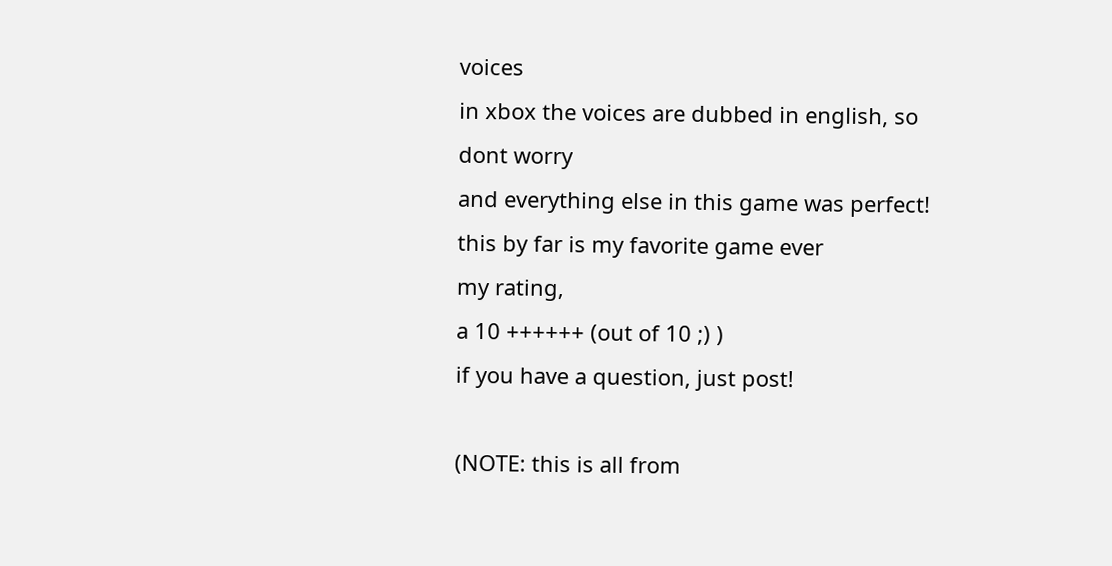voices
in xbox the voices are dubbed in english, so dont worry
and everything else in this game was perfect!
this by far is my favorite game ever
my rating,
a 10 ++++++ (out of 10 ;) )
if you have a question, just post!

(NOTE: this is all from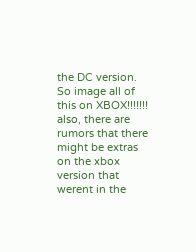the DC version. So image all of this on XBOX!!!!!!! also, there are rumors that there might be extras on the xbox version that werent in the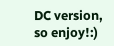DC version, so enjoy!:)